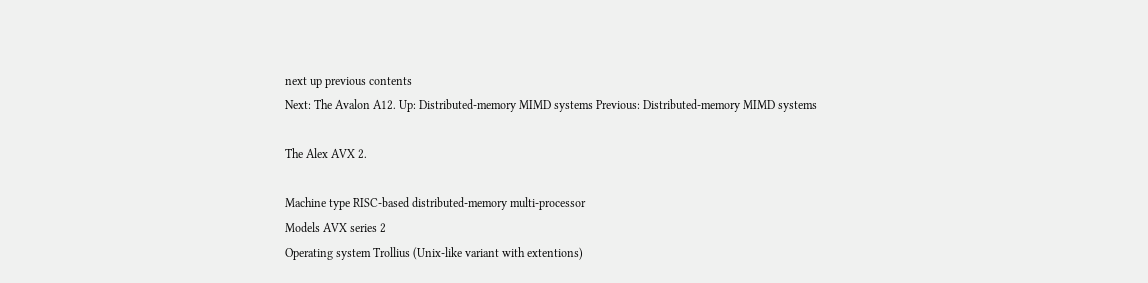next up previous contents
Next: The Avalon A12. Up: Distributed-memory MIMD systems Previous: Distributed-memory MIMD systems

The Alex AVX 2.

Machine type RISC-based distributed-memory multi-processor
Models AVX series 2
Operating system Trollius (Unix-like variant with extentions)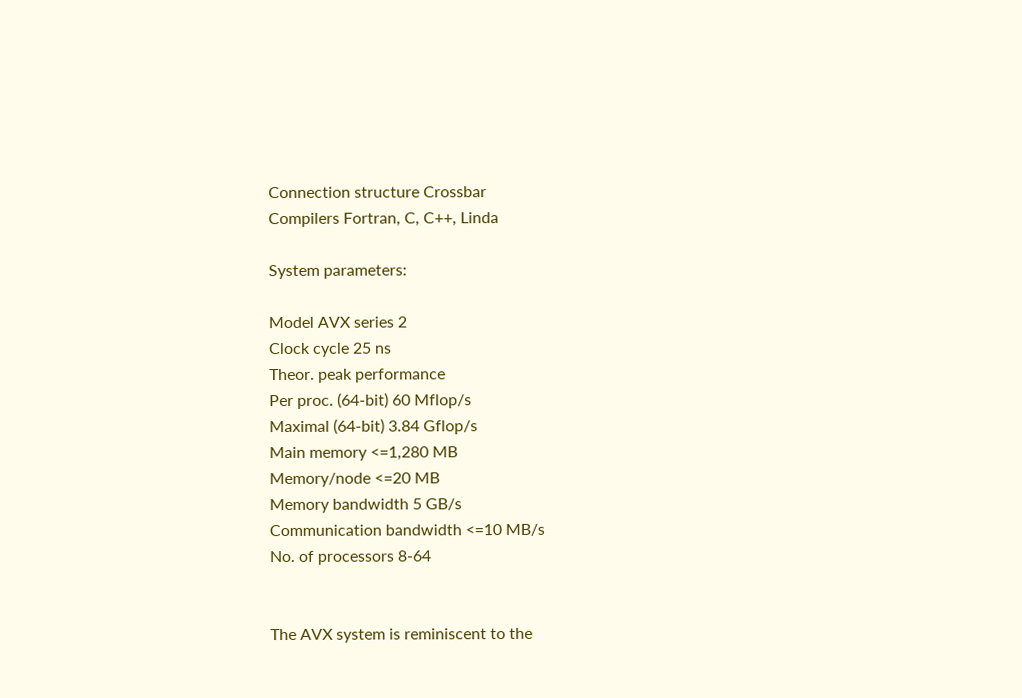Connection structure Crossbar
Compilers Fortran, C, C++, Linda

System parameters:

Model AVX series 2
Clock cycle 25 ns
Theor. peak performance
Per proc. (64-bit) 60 Mflop/s
Maximal (64-bit) 3.84 Gflop/s
Main memory <=1,280 MB
Memory/node <=20 MB
Memory bandwidth 5 GB/s
Communication bandwidth <=10 MB/s
No. of processors 8-64


The AVX system is reminiscent to the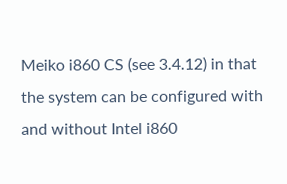Meiko i860 CS (see 3.4.12) in that the system can be configured with and without Intel i860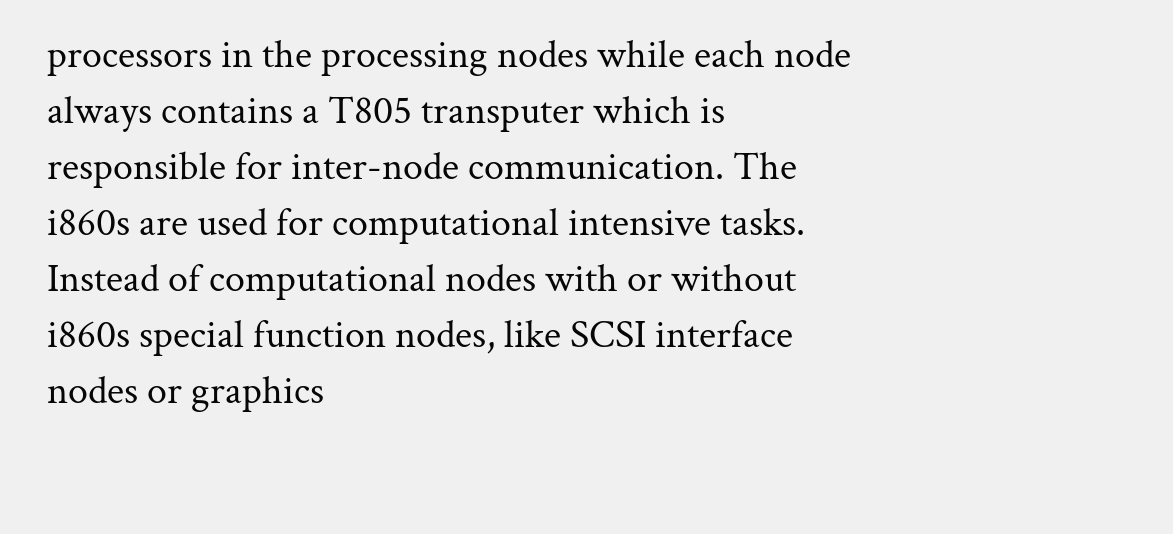processors in the processing nodes while each node always contains a T805 transputer which is responsible for inter-node communication. The i860s are used for computational intensive tasks. Instead of computational nodes with or without i860s special function nodes, like SCSI interface nodes or graphics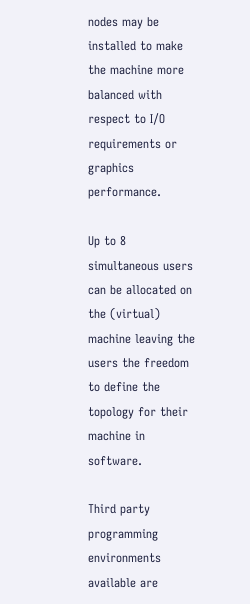nodes may be installed to make the machine more balanced with respect to I/O requirements or graphics performance.

Up to 8 simultaneous users can be allocated on the (virtual) machine leaving the users the freedom to define the topology for their machine in software.

Third party programming environments available are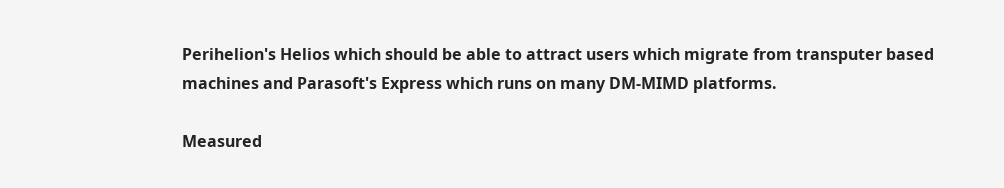Perihelion's Helios which should be able to attract users which migrate from transputer based machines and Parasoft's Express which runs on many DM-MIMD platforms.

Measured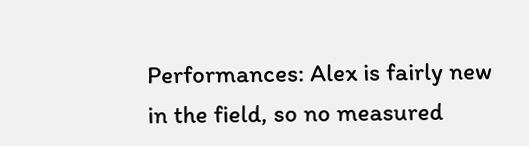Performances: Alex is fairly new in the field, so no measured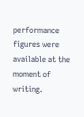performance figures were available at the moment of writing.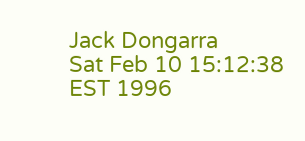Jack Dongarra
Sat Feb 10 15:12:38 EST 1996